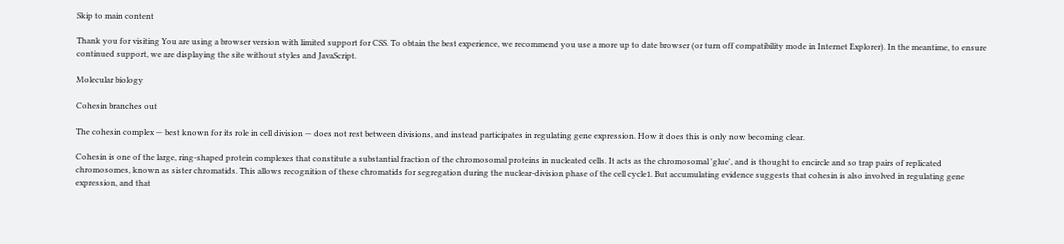Skip to main content

Thank you for visiting You are using a browser version with limited support for CSS. To obtain the best experience, we recommend you use a more up to date browser (or turn off compatibility mode in Internet Explorer). In the meantime, to ensure continued support, we are displaying the site without styles and JavaScript.

Molecular biology

Cohesin branches out

The cohesin complex — best known for its role in cell division — does not rest between divisions, and instead participates in regulating gene expression. How it does this is only now becoming clear.

Cohesin is one of the large, ring-shaped protein complexes that constitute a substantial fraction of the chromosomal proteins in nucleated cells. It acts as the chromosomal 'glue', and is thought to encircle and so trap pairs of replicated chromosomes, known as sister chromatids. This allows recognition of these chromatids for segregation during the nuclear-division phase of the cell cycle1. But accumulating evidence suggests that cohesin is also involved in regulating gene expression, and that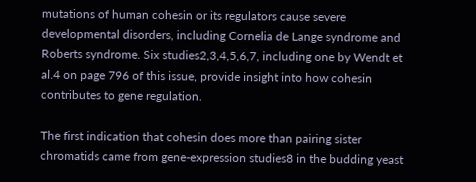mutations of human cohesin or its regulators cause severe developmental disorders, including Cornelia de Lange syndrome and Roberts syndrome. Six studies2,3,4,5,6,7, including one by Wendt et al.4 on page 796 of this issue, provide insight into how cohesin contributes to gene regulation.

The first indication that cohesin does more than pairing sister chromatids came from gene-expression studies8 in the budding yeast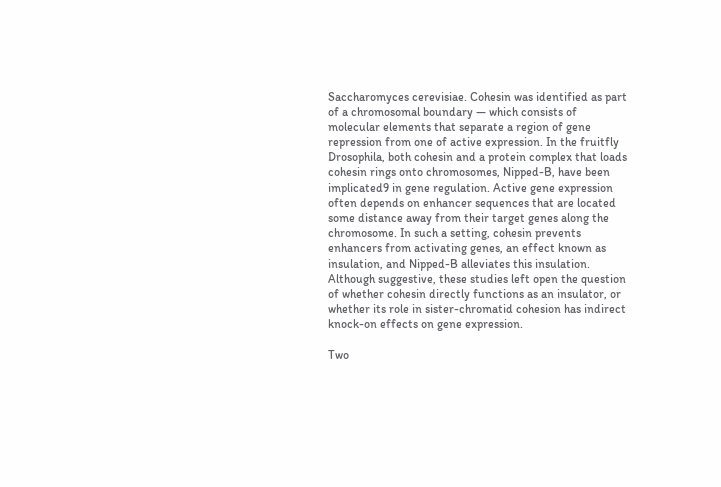Saccharomyces cerevisiae. Cohesin was identified as part of a chromosomal boundary — which consists of molecular elements that separate a region of gene repression from one of active expression. In the fruitfly Drosophila, both cohesin and a protein complex that loads cohesin rings onto chromosomes, Nipped-B, have been implicated9 in gene regulation. Active gene expression often depends on enhancer sequences that are located some distance away from their target genes along the chromosome. In such a setting, cohesin prevents enhancers from activating genes, an effect known as insulation, and Nipped-B alleviates this insulation. Although suggestive, these studies left open the question of whether cohesin directly functions as an insulator, or whether its role in sister-chromatid cohesion has indirect knock-on effects on gene expression.

Two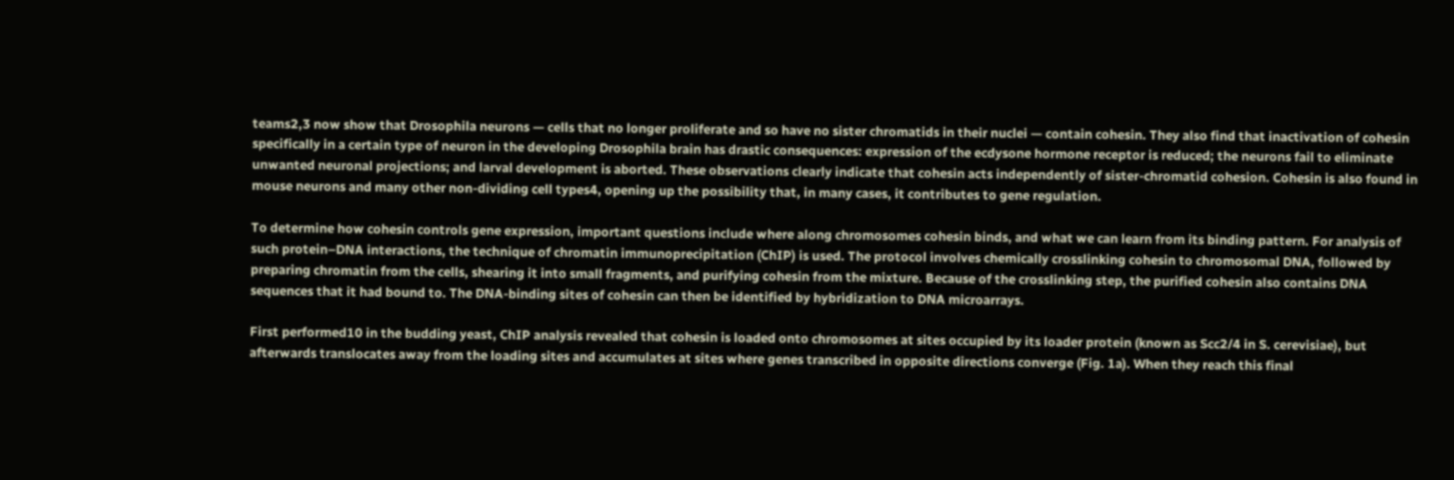teams2,3 now show that Drosophila neurons — cells that no longer proliferate and so have no sister chromatids in their nuclei — contain cohesin. They also find that inactivation of cohesin specifically in a certain type of neuron in the developing Drosophila brain has drastic consequences: expression of the ecdysone hormone receptor is reduced; the neurons fail to eliminate unwanted neuronal projections; and larval development is aborted. These observations clearly indicate that cohesin acts independently of sister-chromatid cohesion. Cohesin is also found in mouse neurons and many other non-dividing cell types4, opening up the possibility that, in many cases, it contributes to gene regulation.

To determine how cohesin controls gene expression, important questions include where along chromosomes cohesin binds, and what we can learn from its binding pattern. For analysis of such protein–DNA interactions, the technique of chromatin immunoprecipitation (ChIP) is used. The protocol involves chemically crosslinking cohesin to chromosomal DNA, followed by preparing chromatin from the cells, shearing it into small fragments, and purifying cohesin from the mixture. Because of the crosslinking step, the purified cohesin also contains DNA sequences that it had bound to. The DNA-binding sites of cohesin can then be identified by hybridization to DNA microarrays.

First performed10 in the budding yeast, ChIP analysis revealed that cohesin is loaded onto chromosomes at sites occupied by its loader protein (known as Scc2/4 in S. cerevisiae), but afterwards translocates away from the loading sites and accumulates at sites where genes transcribed in opposite directions converge (Fig. 1a). When they reach this final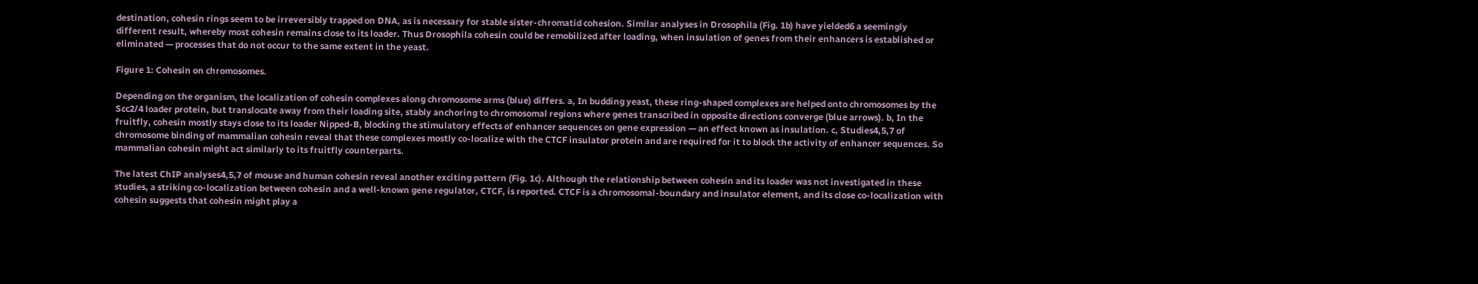destination, cohesin rings seem to be irreversibly trapped on DNA, as is necessary for stable sister-chromatid cohesion. Similar analyses in Drosophila (Fig. 1b) have yielded6 a seemingly different result, whereby most cohesin remains close to its loader. Thus Drosophila cohesin could be remobilized after loading, when insulation of genes from their enhancers is established or eliminated — processes that do not occur to the same extent in the yeast.

Figure 1: Cohesin on chromosomes.

Depending on the organism, the localization of cohesin complexes along chromosome arms (blue) differs. a, In budding yeast, these ring-shaped complexes are helped onto chromosomes by the Scc2/4 loader protein, but translocate away from their loading site, stably anchoring to chromosomal regions where genes transcribed in opposite directions converge (blue arrows). b, In the fruitfly, cohesin mostly stays close to its loader Nipped-B, blocking the stimulatory effects of enhancer sequences on gene expression — an effect known as insulation. c, Studies4,5,7 of chromosome binding of mammalian cohesin reveal that these complexes mostly co-localize with the CTCF insulator protein and are required for it to block the activity of enhancer sequences. So mammalian cohesin might act similarly to its fruitfly counterparts.

The latest ChIP analyses4,5,7 of mouse and human cohesin reveal another exciting pattern (Fig. 1c). Although the relationship between cohesin and its loader was not investigated in these studies, a striking co-localization between cohesin and a well-known gene regulator, CTCF, is reported. CTCF is a chromosomal-boundary and insulator element, and its close co-localization with cohesin suggests that cohesin might play a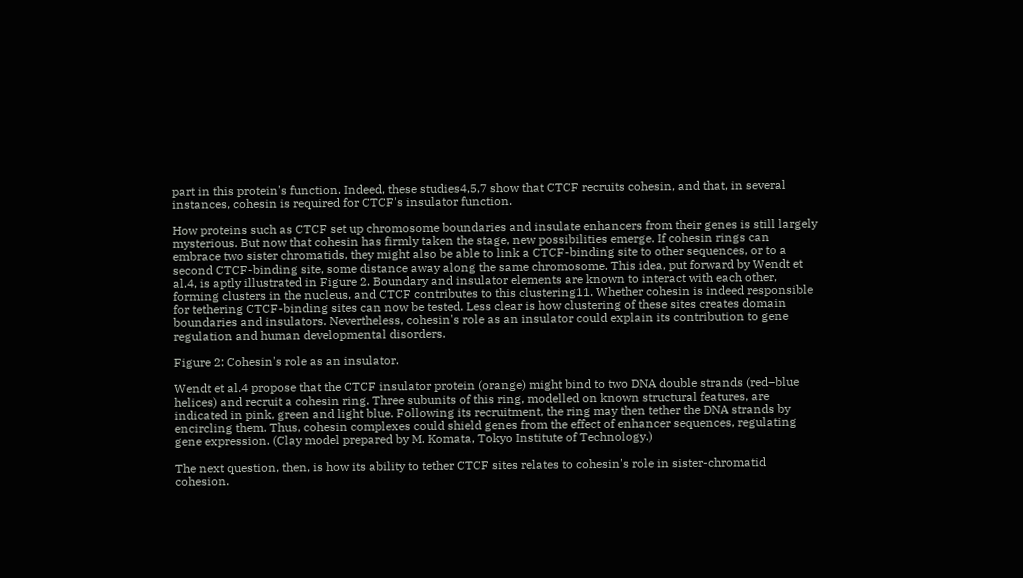part in this protein's function. Indeed, these studies4,5,7 show that CTCF recruits cohesin, and that, in several instances, cohesin is required for CTCF's insulator function.

How proteins such as CTCF set up chromosome boundaries and insulate enhancers from their genes is still largely mysterious. But now that cohesin has firmly taken the stage, new possibilities emerge. If cohesin rings can embrace two sister chromatids, they might also be able to link a CTCF-binding site to other sequences, or to a second CTCF-binding site, some distance away along the same chromosome. This idea, put forward by Wendt et al.4, is aptly illustrated in Figure 2. Boundary and insulator elements are known to interact with each other, forming clusters in the nucleus, and CTCF contributes to this clustering11. Whether cohesin is indeed responsible for tethering CTCF-binding sites can now be tested. Less clear is how clustering of these sites creates domain boundaries and insulators. Nevertheless, cohesin's role as an insulator could explain its contribution to gene regulation and human developmental disorders.

Figure 2: Cohesin's role as an insulator.

Wendt et al.4 propose that the CTCF insulator protein (orange) might bind to two DNA double strands (red–blue helices) and recruit a cohesin ring. Three subunits of this ring, modelled on known structural features, are indicated in pink, green and light blue. Following its recruitment, the ring may then tether the DNA strands by encircling them. Thus, cohesin complexes could shield genes from the effect of enhancer sequences, regulating gene expression. (Clay model prepared by M. Komata, Tokyo Institute of Technology.)

The next question, then, is how its ability to tether CTCF sites relates to cohesin's role in sister-chromatid cohesion.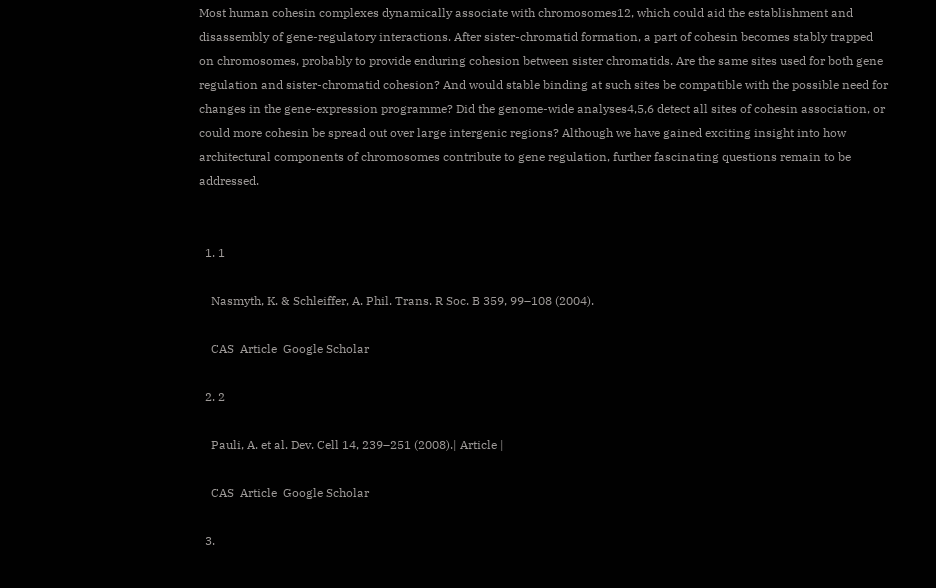Most human cohesin complexes dynamically associate with chromosomes12, which could aid the establishment and disassembly of gene-regulatory interactions. After sister-chromatid formation, a part of cohesin becomes stably trapped on chromosomes, probably to provide enduring cohesion between sister chromatids. Are the same sites used for both gene regulation and sister-chromatid cohesion? And would stable binding at such sites be compatible with the possible need for changes in the gene-expression programme? Did the genome-wide analyses4,5,6 detect all sites of cohesin association, or could more cohesin be spread out over large intergenic regions? Although we have gained exciting insight into how architectural components of chromosomes contribute to gene regulation, further fascinating questions remain to be addressed.


  1. 1

    Nasmyth, K. & Schleiffer, A. Phil. Trans. R Soc. B 359, 99–108 (2004).

    CAS  Article  Google Scholar

  2. 2

    Pauli, A. et al. Dev. Cell 14, 239–251 (2008).| Article |

    CAS  Article  Google Scholar

  3.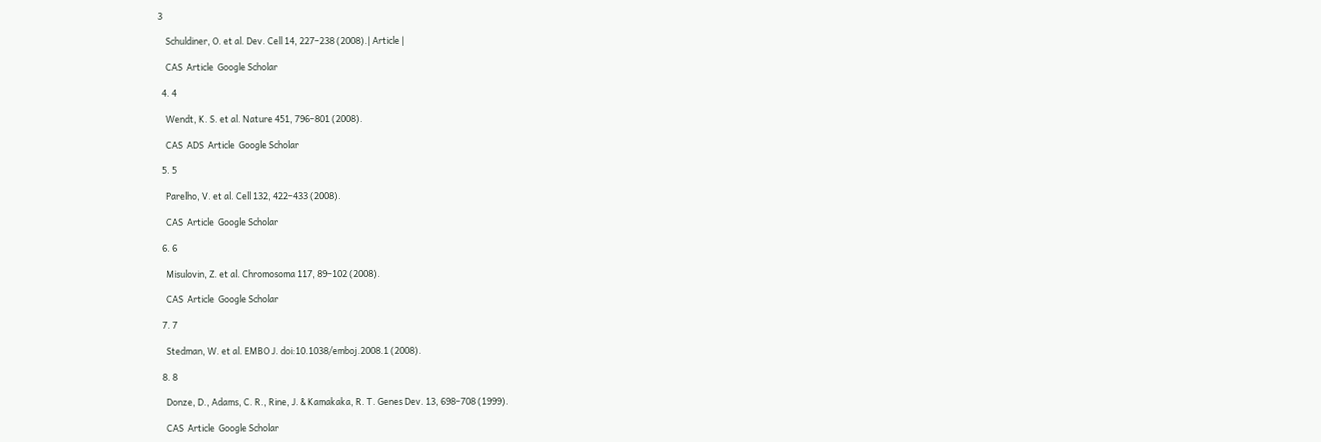3

    Schuldiner, O. et al. Dev. Cell 14, 227–238 (2008).| Article |

    CAS  Article  Google Scholar

  4. 4

    Wendt, K. S. et al. Nature 451, 796–801 (2008).

    CAS  ADS  Article  Google Scholar

  5. 5

    Parelho, V. et al. Cell 132, 422–433 (2008).

    CAS  Article  Google Scholar

  6. 6

    Misulovin, Z. et al. Chromosoma 117, 89–102 (2008).

    CAS  Article  Google Scholar

  7. 7

    Stedman, W. et al. EMBO J. doi:10.1038/emboj.2008.1 (2008).

  8. 8

    Donze, D., Adams, C. R., Rine, J. & Kamakaka, R. T. Genes Dev. 13, 698–708 (1999).

    CAS  Article  Google Scholar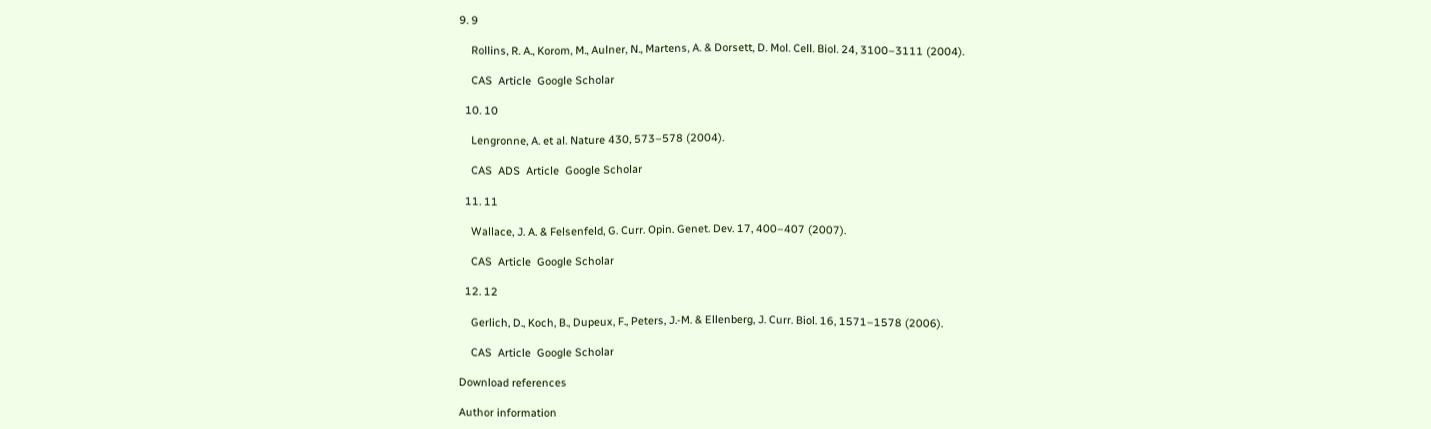9. 9

    Rollins, R. A., Korom, M., Aulner, N., Martens, A. & Dorsett, D. Mol. Cell. Biol. 24, 3100–3111 (2004).

    CAS  Article  Google Scholar

  10. 10

    Lengronne, A. et al. Nature 430, 573–578 (2004).

    CAS  ADS  Article  Google Scholar

  11. 11

    Wallace, J. A. & Felsenfeld, G. Curr. Opin. Genet. Dev. 17, 400–407 (2007).

    CAS  Article  Google Scholar

  12. 12

    Gerlich, D., Koch, B., Dupeux, F., Peters, J.-M. & Ellenberg, J. Curr. Biol. 16, 1571–1578 (2006).

    CAS  Article  Google Scholar

Download references

Author information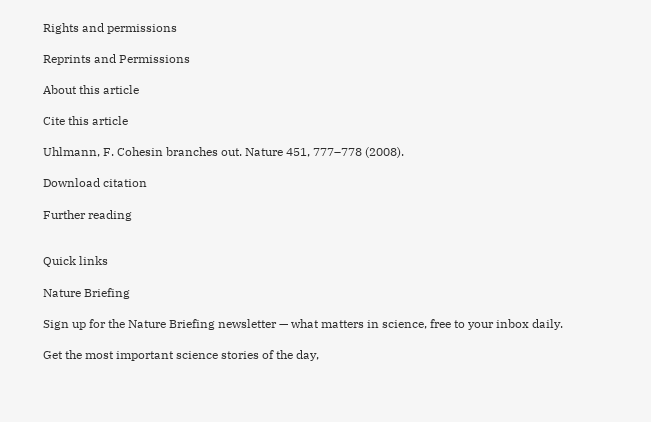Rights and permissions

Reprints and Permissions

About this article

Cite this article

Uhlmann, F. Cohesin branches out. Nature 451, 777–778 (2008).

Download citation

Further reading


Quick links

Nature Briefing

Sign up for the Nature Briefing newsletter — what matters in science, free to your inbox daily.

Get the most important science stories of the day,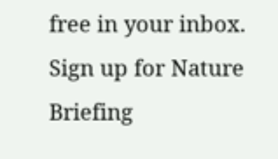free in your inbox. Sign up for Nature Briefing